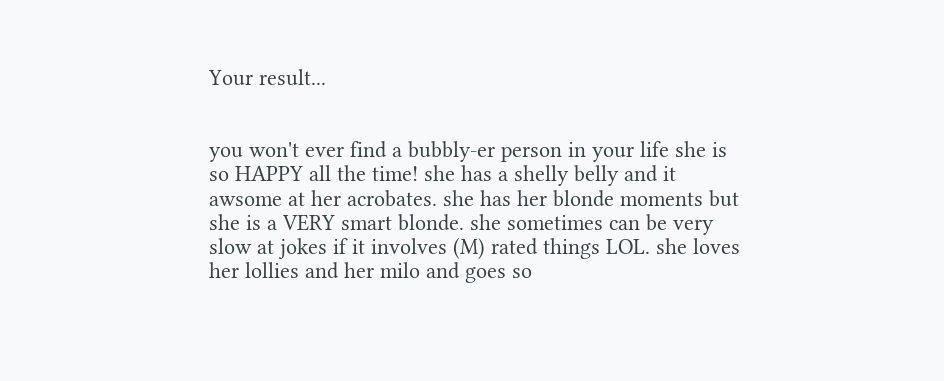Your result...


you won't ever find a bubbly-er person in your life she is so HAPPY all the time! she has a shelly belly and it awsome at her acrobates. she has her blonde moments but she is a VERY smart blonde. she sometimes can be very slow at jokes if it involves (M) rated things LOL. she loves her lollies and her milo and goes so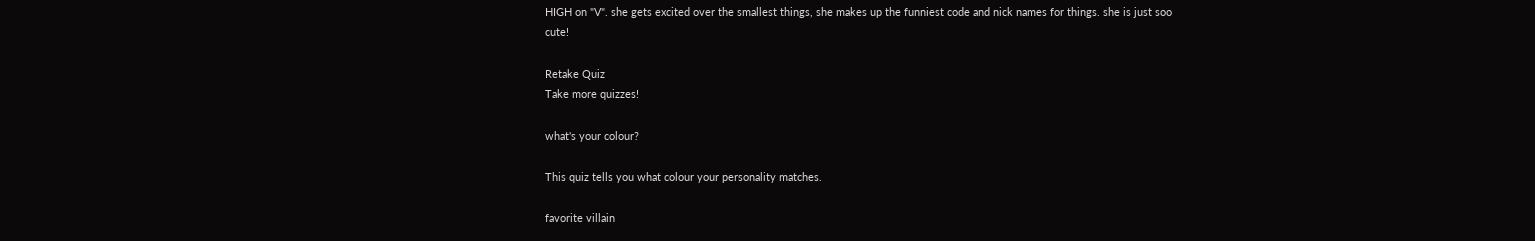HIGH on "V". she gets excited over the smallest things, she makes up the funniest code and nick names for things. she is just soo cute!

Retake Quiz
Take more quizzes!

what's your colour?

This quiz tells you what colour your personality matches.

favorite villain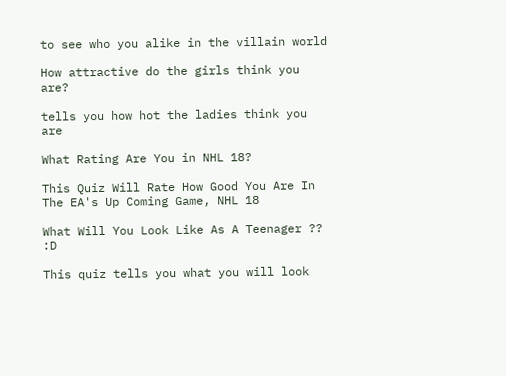to see who you alike in the villain world

How attractive do the girls think you are?

tells you how hot the ladies think you are

What Rating Are You in NHL 18?

This Quiz Will Rate How Good You Are In The EA's Up Coming Game, NHL 18

What Will You Look Like As A Teenager ?? :D

This quiz tells you what you will look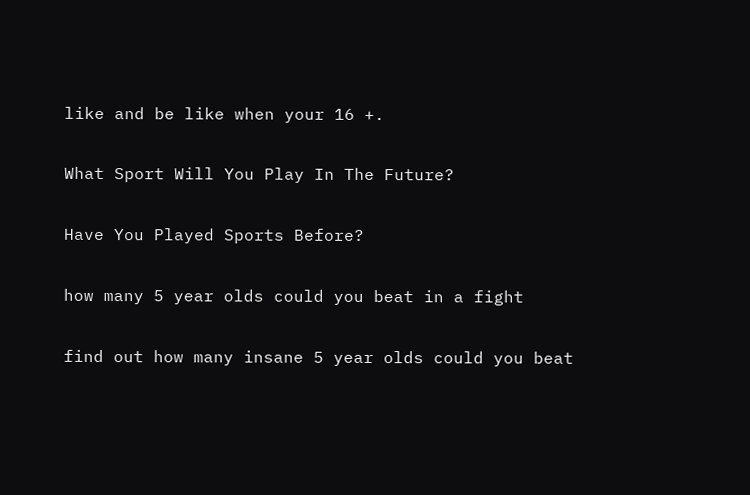like and be like when your 16 +.

What Sport Will You Play In The Future?

Have You Played Sports Before?

how many 5 year olds could you beat in a fight

find out how many insane 5 year olds could you beat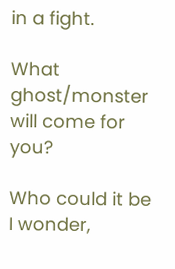in a fight.

What ghost/monster will come for you?

Who could it be I wonder,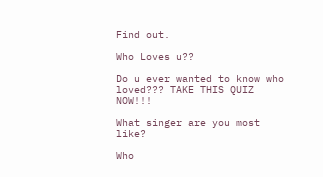Find out.

Who Loves u??

Do u ever wanted to know who loved??? TAKE THIS QUIZ NOW!!!

What singer are you most like?

Who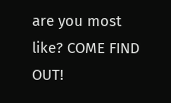are you most like? COME FIND OUT!